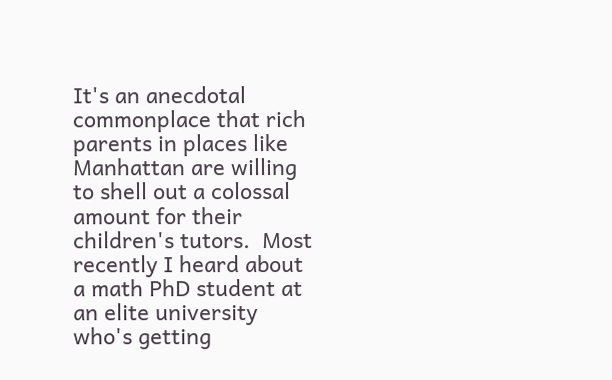It's an anecdotal commonplace that rich parents in places like Manhattan are willing to shell out a colossal amount for their children's tutors.  Most recently I heard about a math PhD student at an elite university who's getting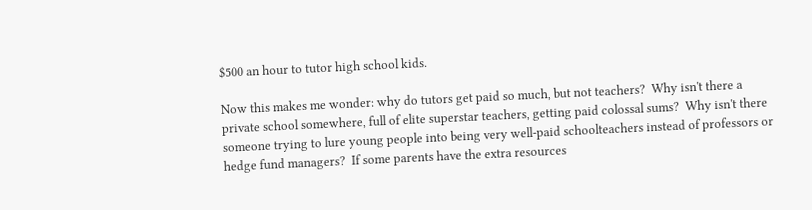$500 an hour to tutor high school kids.

Now this makes me wonder: why do tutors get paid so much, but not teachers?  Why isn't there a private school somewhere, full of elite superstar teachers, getting paid colossal sums?  Why isn't there someone trying to lure young people into being very well-paid schoolteachers instead of professors or hedge fund managers?  If some parents have the extra resources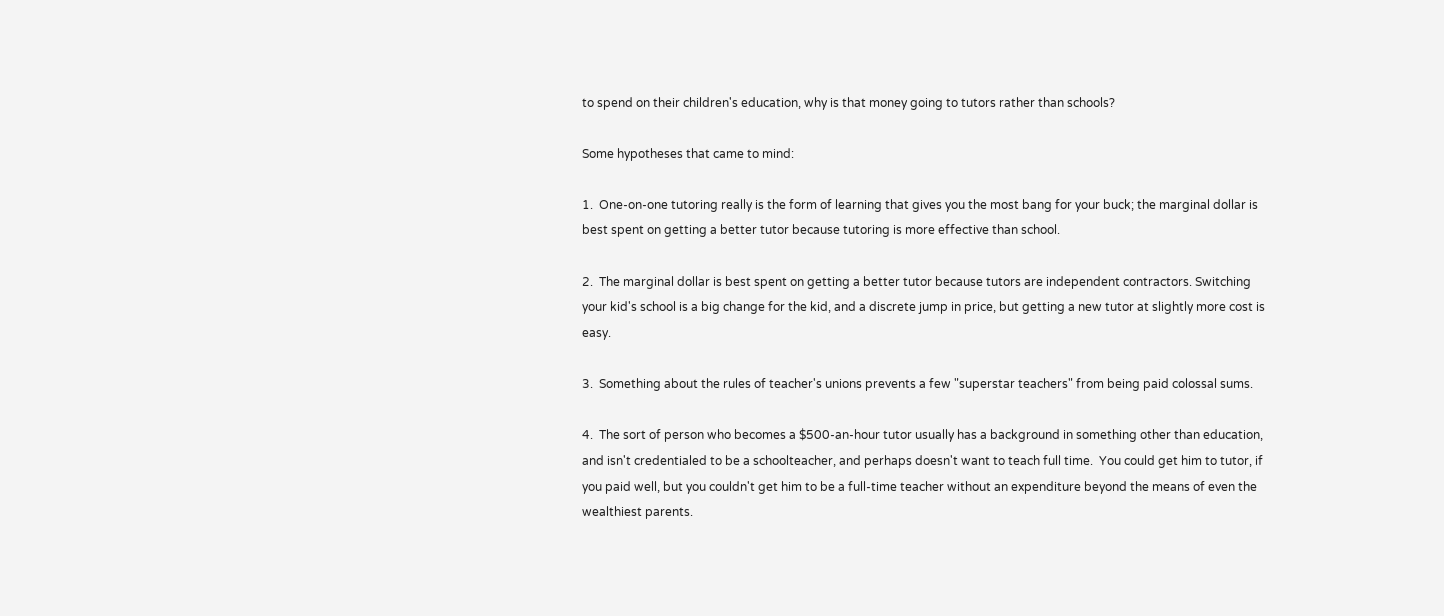to spend on their children's education, why is that money going to tutors rather than schools?

Some hypotheses that came to mind:

1.  One-on-one tutoring really is the form of learning that gives you the most bang for your buck; the marginal dollar is best spent on getting a better tutor because tutoring is more effective than school.

2.  The marginal dollar is best spent on getting a better tutor because tutors are independent contractors. Switching your kid's school is a big change for the kid, and a discrete jump in price, but getting a new tutor at slightly more cost is easy.

3.  Something about the rules of teacher's unions prevents a few "superstar teachers" from being paid colossal sums.

4.  The sort of person who becomes a $500-an-hour tutor usually has a background in something other than education, and isn't credentialed to be a schoolteacher, and perhaps doesn't want to teach full time.  You could get him to tutor, if you paid well, but you couldn't get him to be a full-time teacher without an expenditure beyond the means of even the wealthiest parents.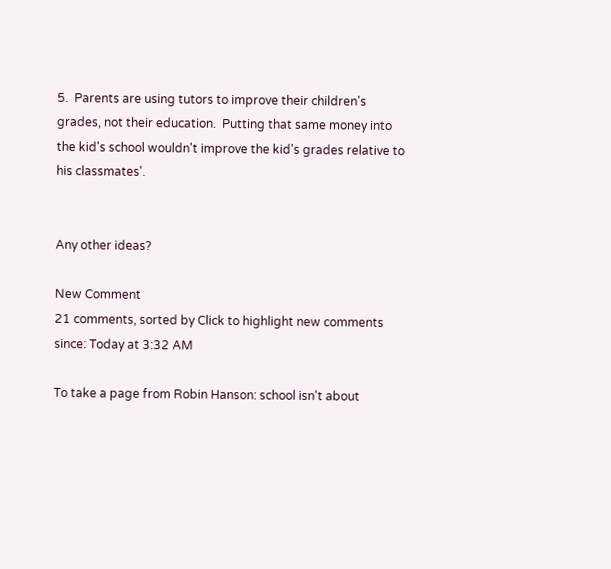5.  Parents are using tutors to improve their children's grades, not their education.  Putting that same money into the kid's school wouldn't improve the kid's grades relative to his classmates'.


Any other ideas?

New Comment
21 comments, sorted by Click to highlight new comments since: Today at 3:32 AM

To take a page from Robin Hanson: school isn't about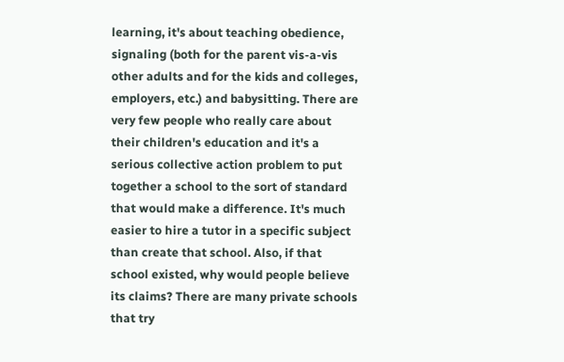learning, it's about teaching obedience, signaling (both for the parent vis-a-vis other adults and for the kids and colleges, employers, etc.) and babysitting. There are very few people who really care about their children's education and it's a serious collective action problem to put together a school to the sort of standard that would make a difference. It's much easier to hire a tutor in a specific subject than create that school. Also, if that school existed, why would people believe its claims? There are many private schools that try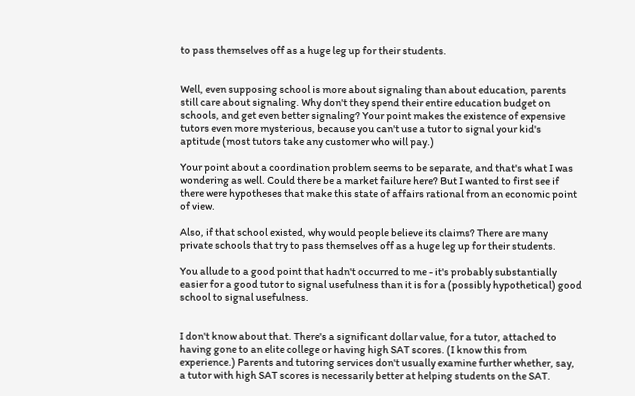to pass themselves off as a huge leg up for their students.


Well, even supposing school is more about signaling than about education, parents still care about signaling. Why don't they spend their entire education budget on schools, and get even better signaling? Your point makes the existence of expensive tutors even more mysterious, because you can't use a tutor to signal your kid's aptitude (most tutors take any customer who will pay.)

Your point about a coordination problem seems to be separate, and that's what I was wondering as well. Could there be a market failure here? But I wanted to first see if there were hypotheses that make this state of affairs rational from an economic point of view.

Also, if that school existed, why would people believe its claims? There are many private schools that try to pass themselves off as a huge leg up for their students.

You allude to a good point that hadn't occurred to me - it's probably substantially easier for a good tutor to signal usefulness than it is for a (possibly hypothetical) good school to signal usefulness.


I don't know about that. There's a significant dollar value, for a tutor, attached to having gone to an elite college or having high SAT scores. (I know this from experience.) Parents and tutoring services don't usually examine further whether, say, a tutor with high SAT scores is necessarily better at helping students on the SAT.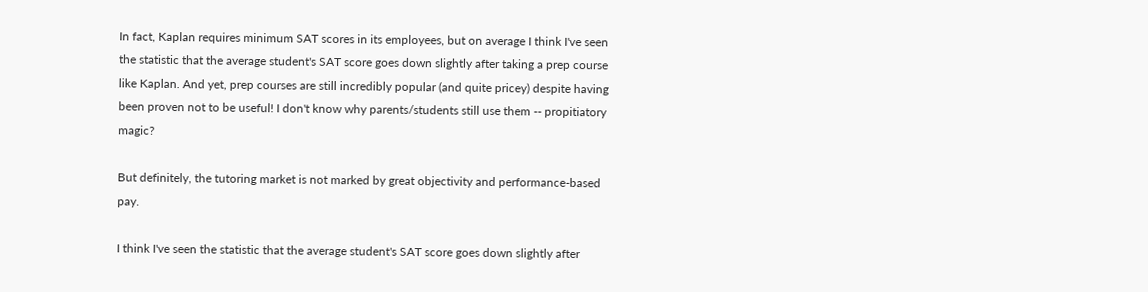In fact, Kaplan requires minimum SAT scores in its employees, but on average I think I've seen the statistic that the average student's SAT score goes down slightly after taking a prep course like Kaplan. And yet, prep courses are still incredibly popular (and quite pricey) despite having been proven not to be useful! I don't know why parents/students still use them -- propitiatory magic?

But definitely, the tutoring market is not marked by great objectivity and performance-based pay.

I think I've seen the statistic that the average student's SAT score goes down slightly after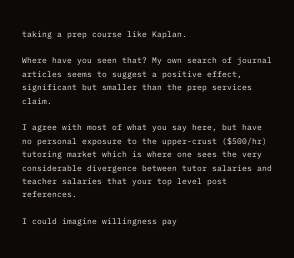taking a prep course like Kaplan.

Where have you seen that? My own search of journal articles seems to suggest a positive effect, significant but smaller than the prep services claim.

I agree with most of what you say here, but have no personal exposure to the upper-crust ($500/hr) tutoring market which is where one sees the very considerable divergence between tutor salaries and teacher salaries that your top level post references.

I could imagine willingness pay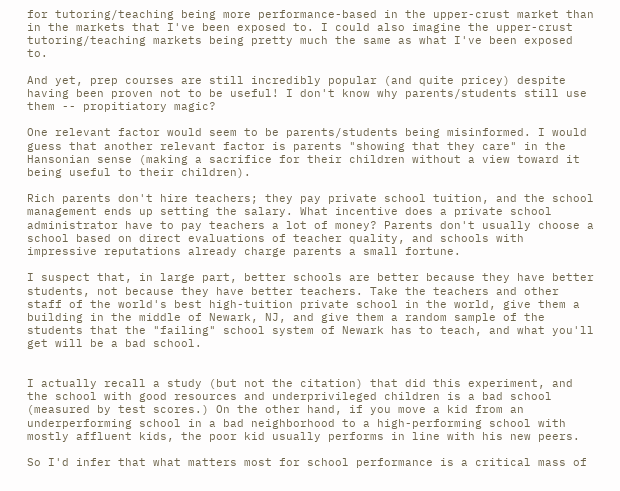for tutoring/teaching being more performance-based in the upper-crust market than in the markets that I've been exposed to. I could also imagine the upper-crust tutoring/teaching markets being pretty much the same as what I've been exposed to.

And yet, prep courses are still incredibly popular (and quite pricey) despite having been proven not to be useful! I don't know why parents/students still use them -- propitiatory magic?

One relevant factor would seem to be parents/students being misinformed. I would guess that another relevant factor is parents "showing that they care" in the Hansonian sense (making a sacrifice for their children without a view toward it being useful to their children).

Rich parents don't hire teachers; they pay private school tuition, and the school management ends up setting the salary. What incentive does a private school administrator have to pay teachers a lot of money? Parents don't usually choose a school based on direct evaluations of teacher quality, and schools with impressive reputations already charge parents a small fortune.

I suspect that, in large part, better schools are better because they have better students, not because they have better teachers. Take the teachers and other staff of the world's best high-tuition private school in the world, give them a building in the middle of Newark, NJ, and give them a random sample of the students that the "failing" school system of Newark has to teach, and what you'll get will be a bad school.


I actually recall a study (but not the citation) that did this experiment, and the school with good resources and underprivileged children is a bad school (measured by test scores.) On the other hand, if you move a kid from an underperforming school in a bad neighborhood to a high-performing school with mostly affluent kids, the poor kid usually performs in line with his new peers.

So I'd infer that what matters most for school performance is a critical mass of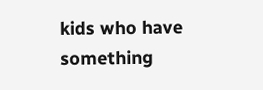kids who have something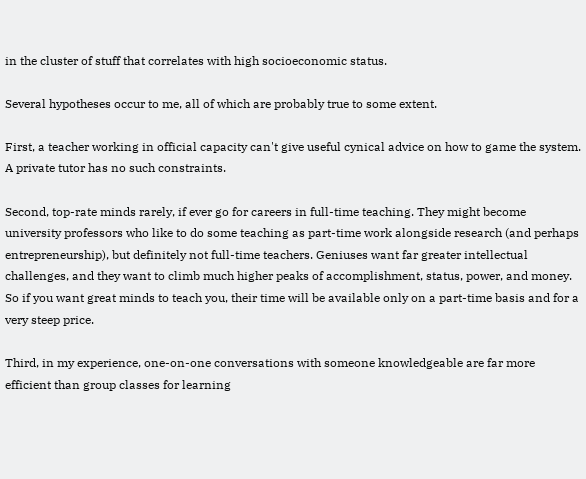in the cluster of stuff that correlates with high socioeconomic status.

Several hypotheses occur to me, all of which are probably true to some extent.

First, a teacher working in official capacity can't give useful cynical advice on how to game the system. A private tutor has no such constraints.

Second, top-rate minds rarely, if ever go for careers in full-time teaching. They might become university professors who like to do some teaching as part-time work alongside research (and perhaps entrepreneurship), but definitely not full-time teachers. Geniuses want far greater intellectual challenges, and they want to climb much higher peaks of accomplishment, status, power, and money. So if you want great minds to teach you, their time will be available only on a part-time basis and for a very steep price.

Third, in my experience, one-on-one conversations with someone knowledgeable are far more efficient than group classes for learning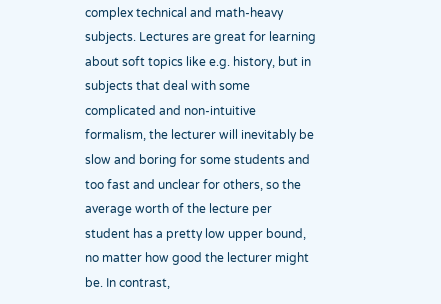complex technical and math-heavy subjects. Lectures are great for learning about soft topics like e.g. history, but in subjects that deal with some complicated and non-intuitive formalism, the lecturer will inevitably be slow and boring for some students and too fast and unclear for others, so the average worth of the lecture per student has a pretty low upper bound, no matter how good the lecturer might be. In contrast,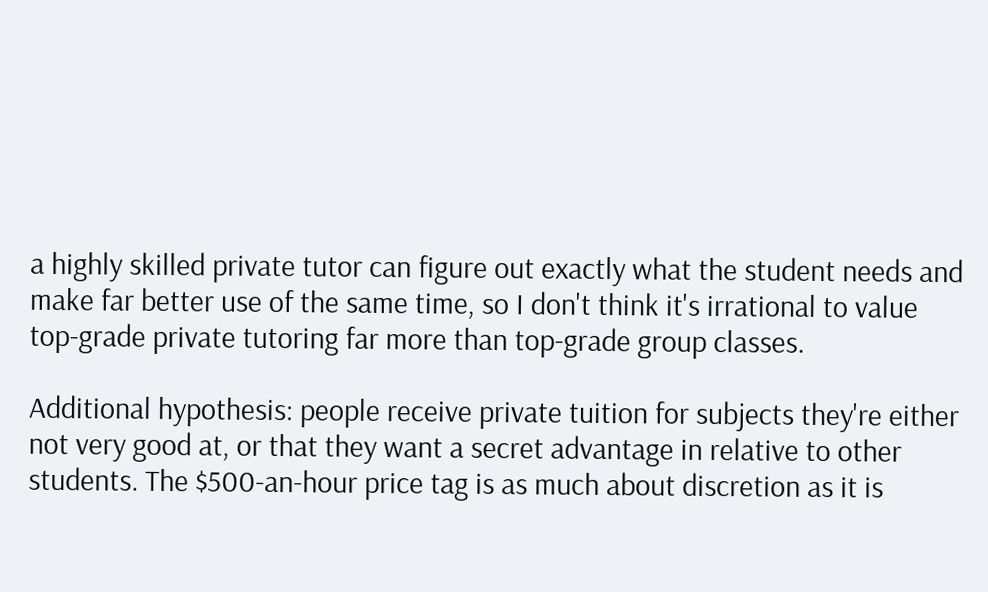a highly skilled private tutor can figure out exactly what the student needs and make far better use of the same time, so I don't think it's irrational to value top-grade private tutoring far more than top-grade group classes.

Additional hypothesis: people receive private tuition for subjects they're either not very good at, or that they want a secret advantage in relative to other students. The $500-an-hour price tag is as much about discretion as it is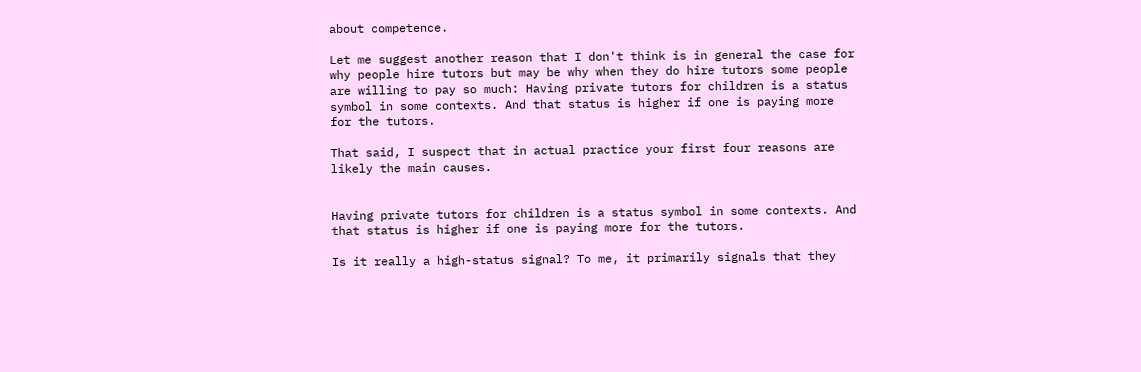about competence.

Let me suggest another reason that I don't think is in general the case for why people hire tutors but may be why when they do hire tutors some people are willing to pay so much: Having private tutors for children is a status symbol in some contexts. And that status is higher if one is paying more for the tutors.

That said, I suspect that in actual practice your first four reasons are likely the main causes.


Having private tutors for children is a status symbol in some contexts. And that status is higher if one is paying more for the tutors.

Is it really a high-status signal? To me, it primarily signals that they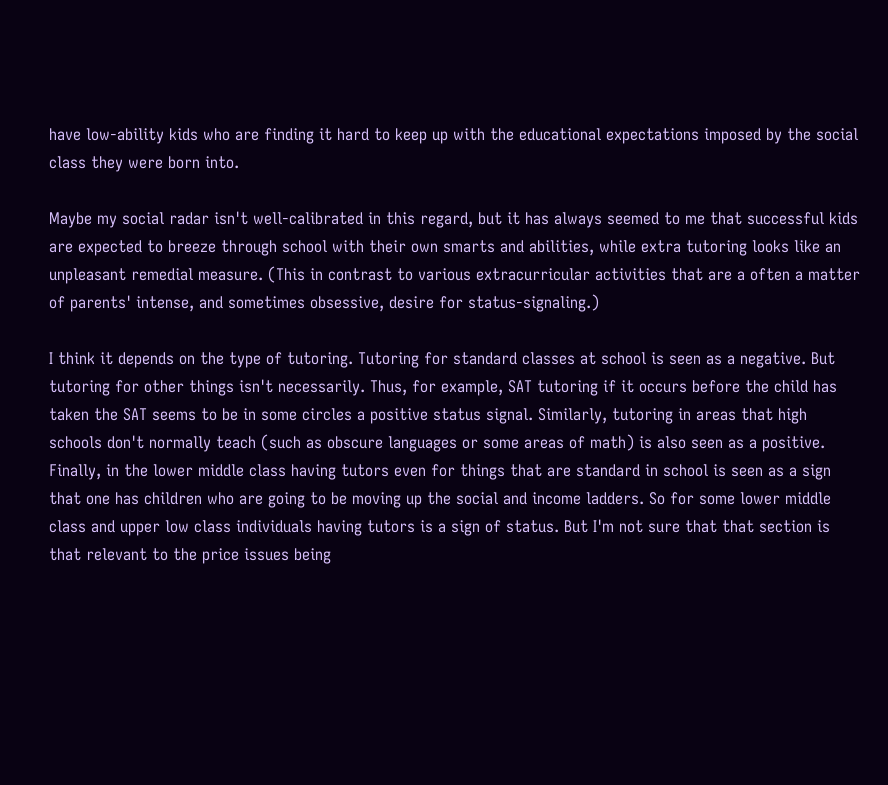have low-ability kids who are finding it hard to keep up with the educational expectations imposed by the social class they were born into.

Maybe my social radar isn't well-calibrated in this regard, but it has always seemed to me that successful kids are expected to breeze through school with their own smarts and abilities, while extra tutoring looks like an unpleasant remedial measure. (This in contrast to various extracurricular activities that are a often a matter of parents' intense, and sometimes obsessive, desire for status-signaling.)

I think it depends on the type of tutoring. Tutoring for standard classes at school is seen as a negative. But tutoring for other things isn't necessarily. Thus, for example, SAT tutoring if it occurs before the child has taken the SAT seems to be in some circles a positive status signal. Similarly, tutoring in areas that high schools don't normally teach (such as obscure languages or some areas of math) is also seen as a positive. Finally, in the lower middle class having tutors even for things that are standard in school is seen as a sign that one has children who are going to be moving up the social and income ladders. So for some lower middle class and upper low class individuals having tutors is a sign of status. But I'm not sure that that section is that relevant to the price issues being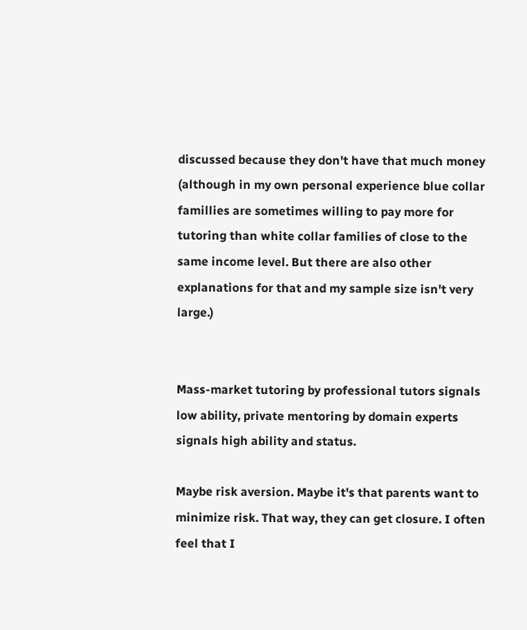discussed because they don't have that much money (although in my own personal experience blue collar famillies are sometimes willing to pay more for tutoring than white collar families of close to the same income level. But there are also other explanations for that and my sample size isn't very large.)


Mass-market tutoring by professional tutors signals low ability, private mentoring by domain experts signals high ability and status.

Maybe risk aversion. Maybe it's that parents want to minimize risk. That way, they can get closure. I often feel that I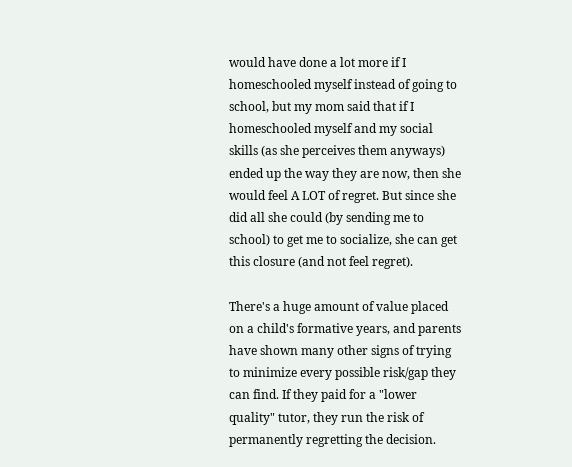would have done a lot more if I homeschooled myself instead of going to school, but my mom said that if I homeschooled myself and my social skills (as she perceives them anyways) ended up the way they are now, then she would feel A LOT of regret. But since she did all she could (by sending me to school) to get me to socialize, she can get this closure (and not feel regret).

There's a huge amount of value placed on a child's formative years, and parents have shown many other signs of trying to minimize every possible risk/gap they can find. If they paid for a "lower quality" tutor, they run the risk of permanently regretting the decision.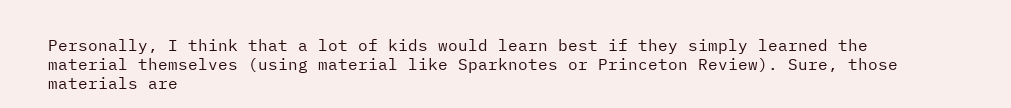Personally, I think that a lot of kids would learn best if they simply learned the material themselves (using material like Sparknotes or Princeton Review). Sure, those materials are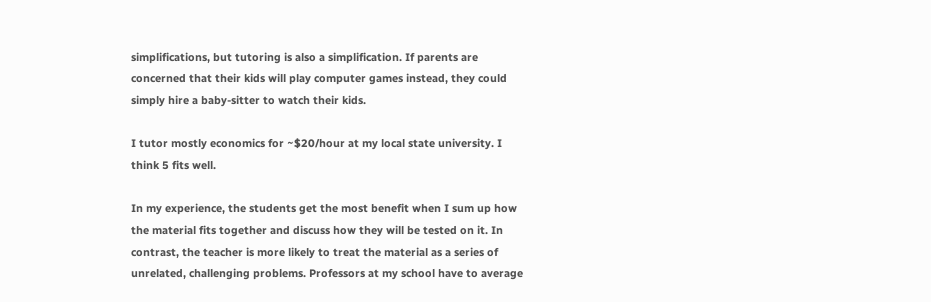simplifications, but tutoring is also a simplification. If parents are concerned that their kids will play computer games instead, they could simply hire a baby-sitter to watch their kids.

I tutor mostly economics for ~$20/hour at my local state university. I think 5 fits well.

In my experience, the students get the most benefit when I sum up how the material fits together and discuss how they will be tested on it. In contrast, the teacher is more likely to treat the material as a series of unrelated, challenging problems. Professors at my school have to average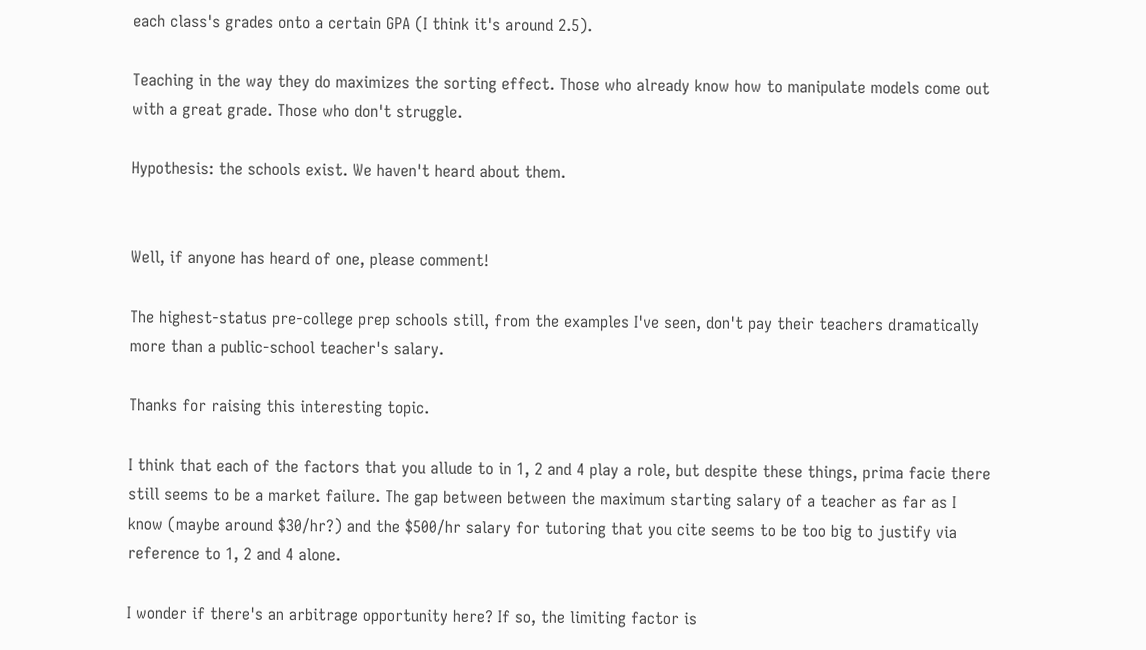each class's grades onto a certain GPA (I think it's around 2.5).

Teaching in the way they do maximizes the sorting effect. Those who already know how to manipulate models come out with a great grade. Those who don't struggle.

Hypothesis: the schools exist. We haven't heard about them.


Well, if anyone has heard of one, please comment!

The highest-status pre-college prep schools still, from the examples I've seen, don't pay their teachers dramatically more than a public-school teacher's salary.

Thanks for raising this interesting topic.

I think that each of the factors that you allude to in 1, 2 and 4 play a role, but despite these things, prima facie there still seems to be a market failure. The gap between between the maximum starting salary of a teacher as far as I know (maybe around $30/hr?) and the $500/hr salary for tutoring that you cite seems to be too big to justify via reference to 1, 2 and 4 alone.

I wonder if there's an arbitrage opportunity here? If so, the limiting factor is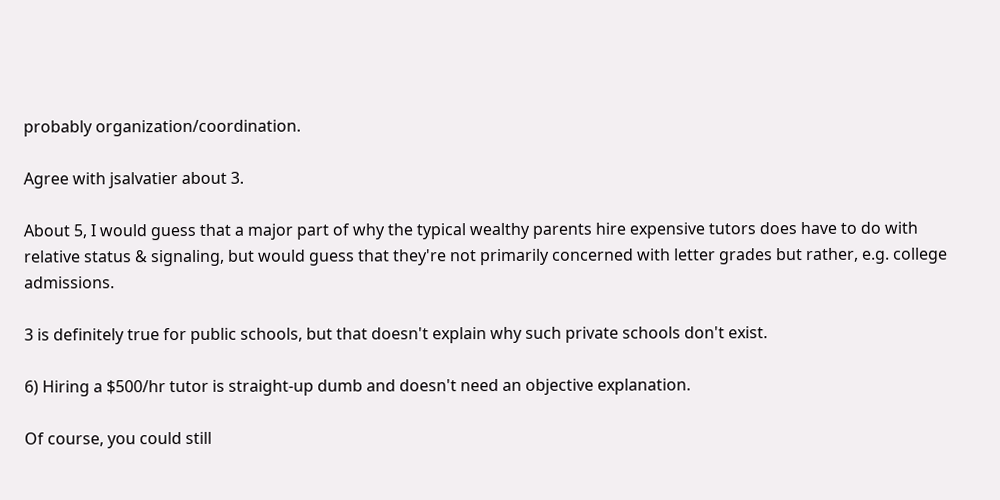probably organization/coordination.

Agree with jsalvatier about 3.

About 5, I would guess that a major part of why the typical wealthy parents hire expensive tutors does have to do with relative status & signaling, but would guess that they're not primarily concerned with letter grades but rather, e.g. college admissions.

3 is definitely true for public schools, but that doesn't explain why such private schools don't exist.

6) Hiring a $500/hr tutor is straight-up dumb and doesn't need an objective explanation.

Of course, you could still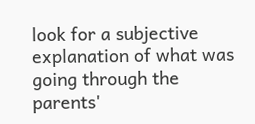look for a subjective explanation of what was going through the parents'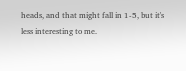heads, and that might fall in 1-5, but it's less interesting to me.